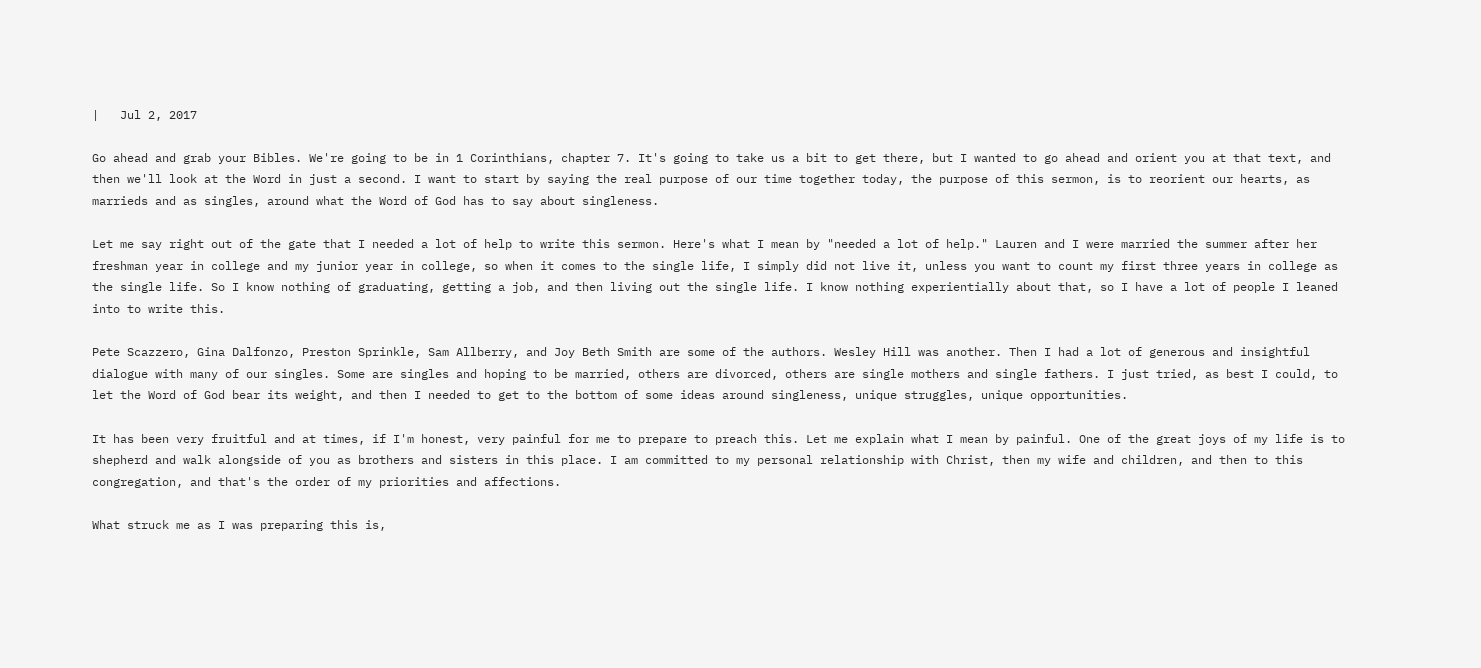|   Jul 2, 2017

Go ahead and grab your Bibles. We're going to be in 1 Corinthians, chapter 7. It's going to take us a bit to get there, but I wanted to go ahead and orient you at that text, and then we'll look at the Word in just a second. I want to start by saying the real purpose of our time together today, the purpose of this sermon, is to reorient our hearts, as marrieds and as singles, around what the Word of God has to say about singleness.

Let me say right out of the gate that I needed a lot of help to write this sermon. Here's what I mean by "needed a lot of help." Lauren and I were married the summer after her freshman year in college and my junior year in college, so when it comes to the single life, I simply did not live it, unless you want to count my first three years in college as the single life. So I know nothing of graduating, getting a job, and then living out the single life. I know nothing experientially about that, so I have a lot of people I leaned into to write this.

Pete Scazzero, Gina Dalfonzo, Preston Sprinkle, Sam Allberry, and Joy Beth Smith are some of the authors. Wesley Hill was another. Then I had a lot of generous and insightful dialogue with many of our singles. Some are singles and hoping to be married, others are divorced, others are single mothers and single fathers. I just tried, as best I could, to let the Word of God bear its weight, and then I needed to get to the bottom of some ideas around singleness, unique struggles, unique opportunities.

It has been very fruitful and at times, if I'm honest, very painful for me to prepare to preach this. Let me explain what I mean by painful. One of the great joys of my life is to shepherd and walk alongside of you as brothers and sisters in this place. I am committed to my personal relationship with Christ, then my wife and children, and then to this congregation, and that's the order of my priorities and affections.

What struck me as I was preparing this is,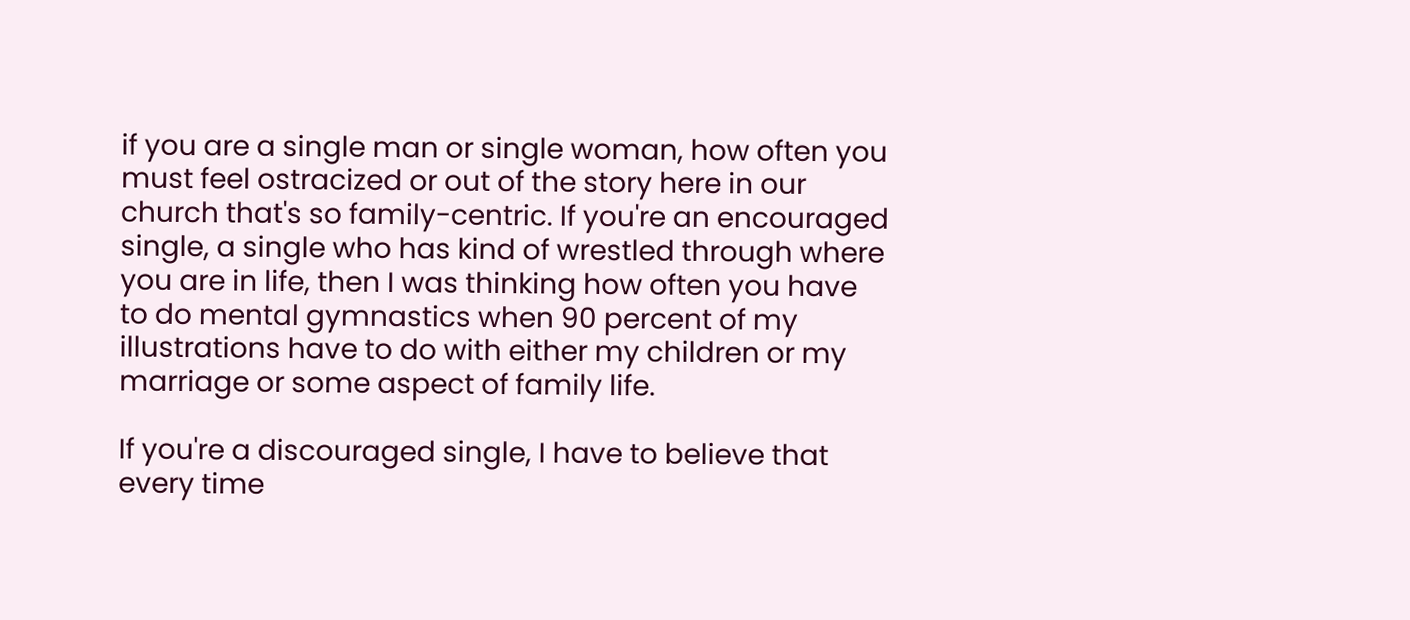if you are a single man or single woman, how often you must feel ostracized or out of the story here in our church that's so family-centric. If you're an encouraged single, a single who has kind of wrestled through where you are in life, then I was thinking how often you have to do mental gymnastics when 90 percent of my illustrations have to do with either my children or my marriage or some aspect of family life.

If you're a discouraged single, I have to believe that every time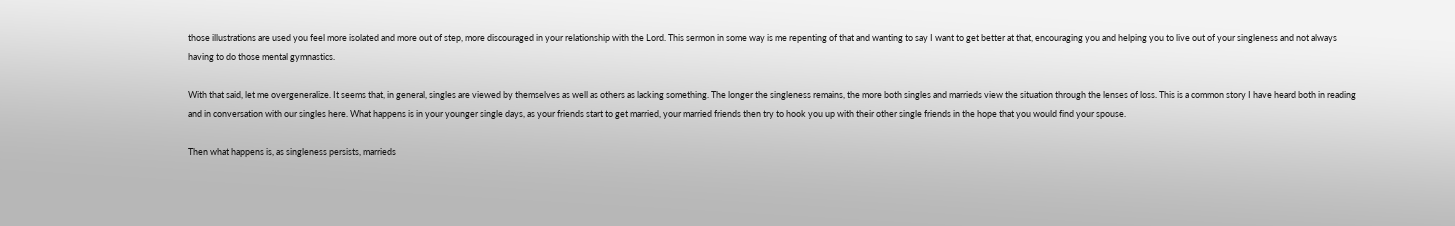those illustrations are used you feel more isolated and more out of step, more discouraged in your relationship with the Lord. This sermon in some way is me repenting of that and wanting to say I want to get better at that, encouraging you and helping you to live out of your singleness and not always having to do those mental gymnastics.

With that said, let me overgeneralize. It seems that, in general, singles are viewed by themselves as well as others as lacking something. The longer the singleness remains, the more both singles and marrieds view the situation through the lenses of loss. This is a common story I have heard both in reading and in conversation with our singles here. What happens is in your younger single days, as your friends start to get married, your married friends then try to hook you up with their other single friends in the hope that you would find your spouse.

Then what happens is, as singleness persists, marrieds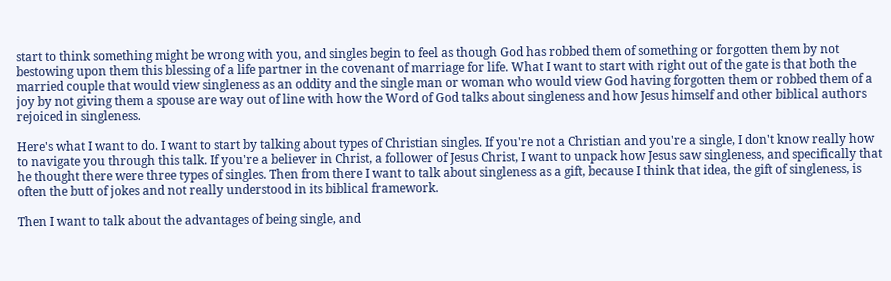start to think something might be wrong with you, and singles begin to feel as though God has robbed them of something or forgotten them by not bestowing upon them this blessing of a life partner in the covenant of marriage for life. What I want to start with right out of the gate is that both the married couple that would view singleness as an oddity and the single man or woman who would view God having forgotten them or robbed them of a joy by not giving them a spouse are way out of line with how the Word of God talks about singleness and how Jesus himself and other biblical authors rejoiced in singleness.

Here's what I want to do. I want to start by talking about types of Christian singles. If you're not a Christian and you're a single, I don't know really how to navigate you through this talk. If you're a believer in Christ, a follower of Jesus Christ, I want to unpack how Jesus saw singleness, and specifically that he thought there were three types of singles. Then from there I want to talk about singleness as a gift, because I think that idea, the gift of singleness, is often the butt of jokes and not really understood in its biblical framework.

Then I want to talk about the advantages of being single, and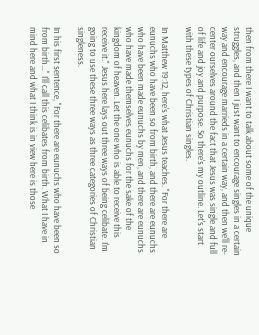then from there I want to talk about some of the unique struggles, and then I just want to encourage singles in a certain way and encourage marrieds in a certain way, and then we'll re-center ourselves around the fact that Jesus was single and full of life and joy and purpose. So there's my outline. Let's start with these types of Christian singles.

In Matthew 19:12, here's what Jesus teaches. "For there are eunuchs who have been so from birth, and there are eunuchs who have been made eunuchs by men, and there are eunuchs who have made themselves eunuchs for the sake of the kingdom of heaven. Let the one who is able to receive this receive it." Jesus here lays out three ways of being celibate. I'm going to use these three ways as three categories of Christian singleness.

In his first sentence, "For there are eunuchs who have been so from birth…" I'll call this celibates from birth. What I have in mind here and what I think is in view here is those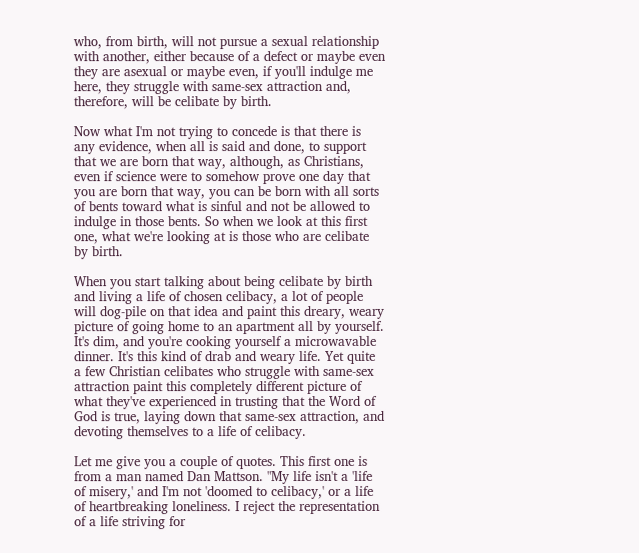who, from birth, will not pursue a sexual relationship with another, either because of a defect or maybe even they are asexual or maybe even, if you'll indulge me here, they struggle with same-sex attraction and, therefore, will be celibate by birth.

Now what I'm not trying to concede is that there is any evidence, when all is said and done, to support that we are born that way, although, as Christians, even if science were to somehow prove one day that you are born that way, you can be born with all sorts of bents toward what is sinful and not be allowed to indulge in those bents. So when we look at this first one, what we're looking at is those who are celibate by birth.

When you start talking about being celibate by birth and living a life of chosen celibacy, a lot of people will dog-pile on that idea and paint this dreary, weary picture of going home to an apartment all by yourself. It's dim, and you're cooking yourself a microwavable dinner. It's this kind of drab and weary life. Yet quite a few Christian celibates who struggle with same-sex attraction paint this completely different picture of what they've experienced in trusting that the Word of God is true, laying down that same-sex attraction, and devoting themselves to a life of celibacy.

Let me give you a couple of quotes. This first one is from a man named Dan Mattson. "My life isn't a 'life of misery,' and I'm not 'doomed to celibacy,' or a life of heartbreaking loneliness. I reject the representation of a life striving for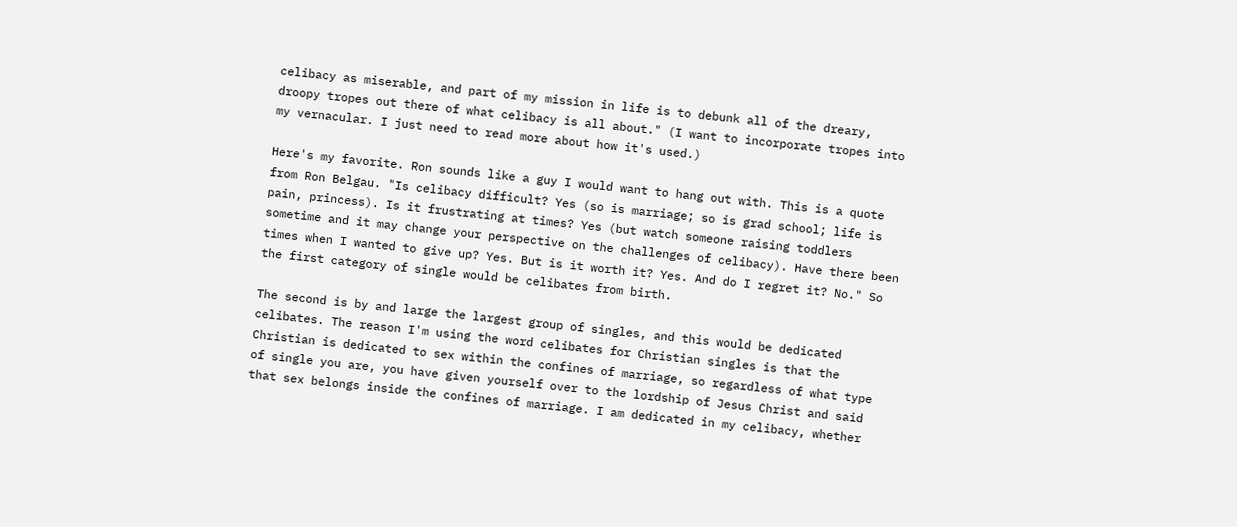celibacy as miserable, and part of my mission in life is to debunk all of the dreary, droopy tropes out there of what celibacy is all about." (I want to incorporate tropes into my vernacular. I just need to read more about how it's used.)

Here's my favorite. Ron sounds like a guy I would want to hang out with. This is a quote from Ron Belgau. "Is celibacy difficult? Yes (so is marriage; so is grad school; life is pain, princess). Is it frustrating at times? Yes (but watch someone raising toddlers sometime and it may change your perspective on the challenges of celibacy). Have there been times when I wanted to give up? Yes. But is it worth it? Yes. And do I regret it? No." So the first category of single would be celibates from birth.

The second is by and large the largest group of singles, and this would be dedicated celibates. The reason I'm using the word celibates for Christian singles is that the Christian is dedicated to sex within the confines of marriage, so regardless of what type of single you are, you have given yourself over to the lordship of Jesus Christ and said that sex belongs inside the confines of marriage. I am dedicated in my celibacy, whether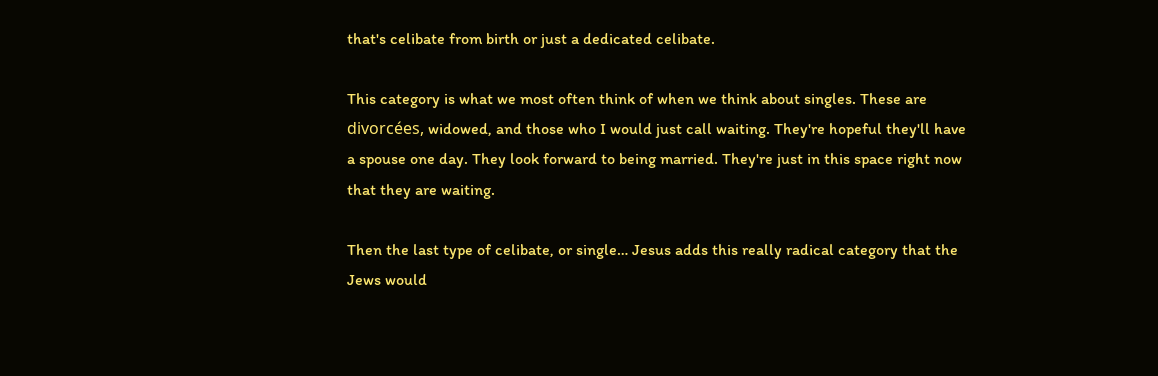that's celibate from birth or just a dedicated celibate.

This category is what we most often think of when we think about singles. These are divorcées, widowed, and those who I would just call waiting. They're hopeful they'll have a spouse one day. They look forward to being married. They're just in this space right now that they are waiting.

Then the last type of celibate, or single… Jesus adds this really radical category that the Jews would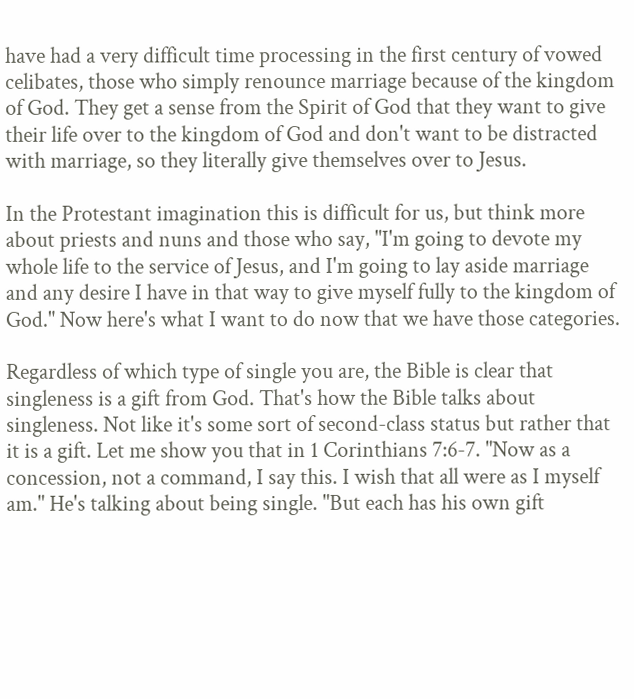have had a very difficult time processing in the first century of vowed celibates, those who simply renounce marriage because of the kingdom of God. They get a sense from the Spirit of God that they want to give their life over to the kingdom of God and don't want to be distracted with marriage, so they literally give themselves over to Jesus.

In the Protestant imagination this is difficult for us, but think more about priests and nuns and those who say, "I'm going to devote my whole life to the service of Jesus, and I'm going to lay aside marriage and any desire I have in that way to give myself fully to the kingdom of God." Now here's what I want to do now that we have those categories.

Regardless of which type of single you are, the Bible is clear that singleness is a gift from God. That's how the Bible talks about singleness. Not like it's some sort of second-class status but rather that it is a gift. Let me show you that in 1 Corinthians 7:6-7. "Now as a concession, not a command, I say this. I wish that all were as I myself am." He's talking about being single. "But each has his own gift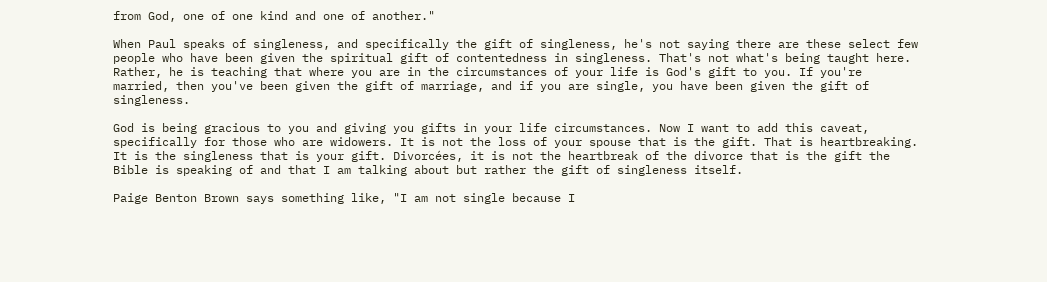from God, one of one kind and one of another."

When Paul speaks of singleness, and specifically the gift of singleness, he's not saying there are these select few people who have been given the spiritual gift of contentedness in singleness. That's not what's being taught here. Rather, he is teaching that where you are in the circumstances of your life is God's gift to you. If you're married, then you've been given the gift of marriage, and if you are single, you have been given the gift of singleness.

God is being gracious to you and giving you gifts in your life circumstances. Now I want to add this caveat, specifically for those who are widowers. It is not the loss of your spouse that is the gift. That is heartbreaking. It is the singleness that is your gift. Divorcées, it is not the heartbreak of the divorce that is the gift the Bible is speaking of and that I am talking about but rather the gift of singleness itself.

Paige Benton Brown says something like, "I am not single because I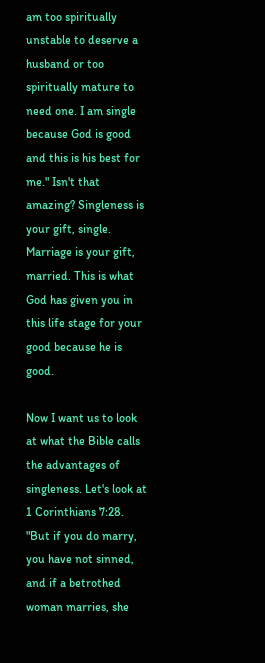am too spiritually unstable to deserve a husband or too spiritually mature to need one. I am single because God is good and this is his best for me." Isn't that amazing? Singleness is your gift, single. Marriage is your gift, married. This is what God has given you in this life stage for your good because he is good.

Now I want us to look at what the Bible calls the advantages of singleness. Let's look at 1 Corinthians 7:28. "But if you do marry, you have not sinned, and if a betrothed woman marries, she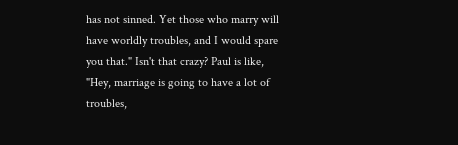has not sinned. Yet those who marry will have worldly troubles, and I would spare you that." Isn't that crazy? Paul is like, "Hey, marriage is going to have a lot of troubles,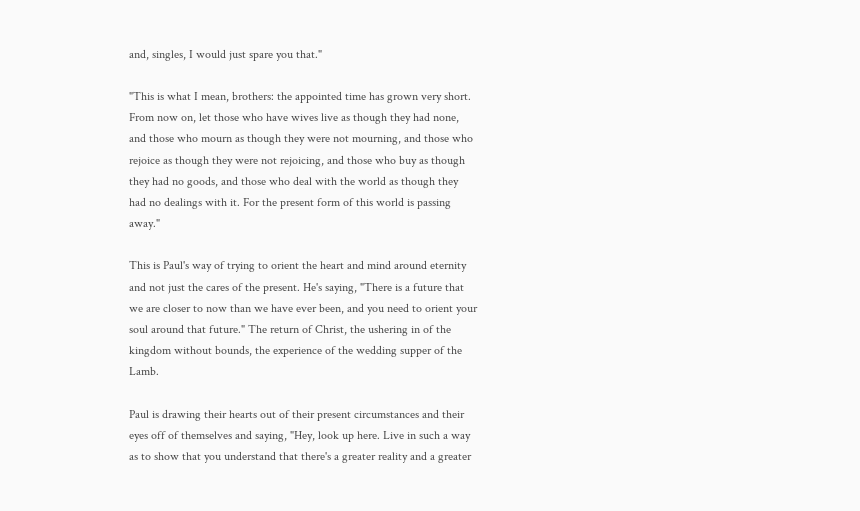and, singles, I would just spare you that."

"This is what I mean, brothers: the appointed time has grown very short. From now on, let those who have wives live as though they had none, and those who mourn as though they were not mourning, and those who rejoice as though they were not rejoicing, and those who buy as though they had no goods, and those who deal with the world as though they had no dealings with it. For the present form of this world is passing away."

This is Paul's way of trying to orient the heart and mind around eternity and not just the cares of the present. He's saying, "There is a future that we are closer to now than we have ever been, and you need to orient your soul around that future." The return of Christ, the ushering in of the kingdom without bounds, the experience of the wedding supper of the Lamb.

Paul is drawing their hearts out of their present circumstances and their eyes off of themselves and saying, "Hey, look up here. Live in such a way as to show that you understand that there's a greater reality and a greater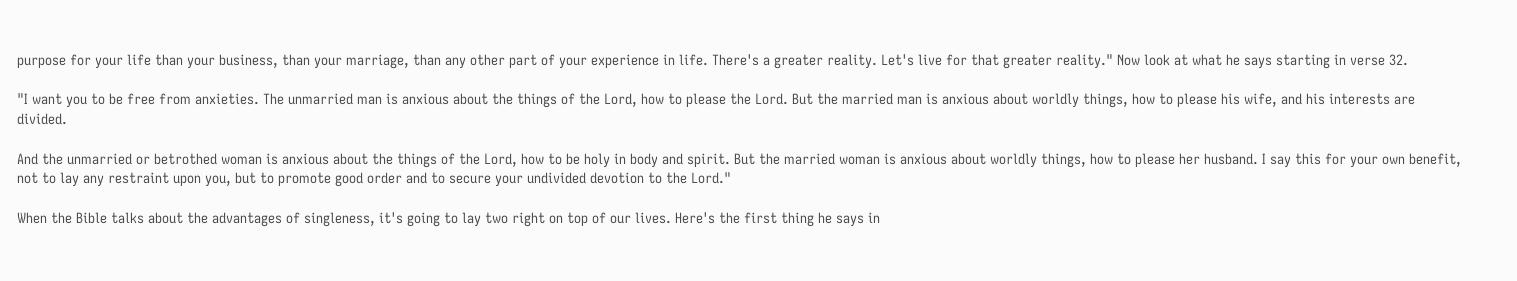purpose for your life than your business, than your marriage, than any other part of your experience in life. There's a greater reality. Let's live for that greater reality." Now look at what he says starting in verse 32.

"I want you to be free from anxieties. The unmarried man is anxious about the things of the Lord, how to please the Lord. But the married man is anxious about worldly things, how to please his wife, and his interests are divided.

And the unmarried or betrothed woman is anxious about the things of the Lord, how to be holy in body and spirit. But the married woman is anxious about worldly things, how to please her husband. I say this for your own benefit, not to lay any restraint upon you, but to promote good order and to secure your undivided devotion to the Lord."

When the Bible talks about the advantages of singleness, it's going to lay two right on top of our lives. Here's the first thing he says in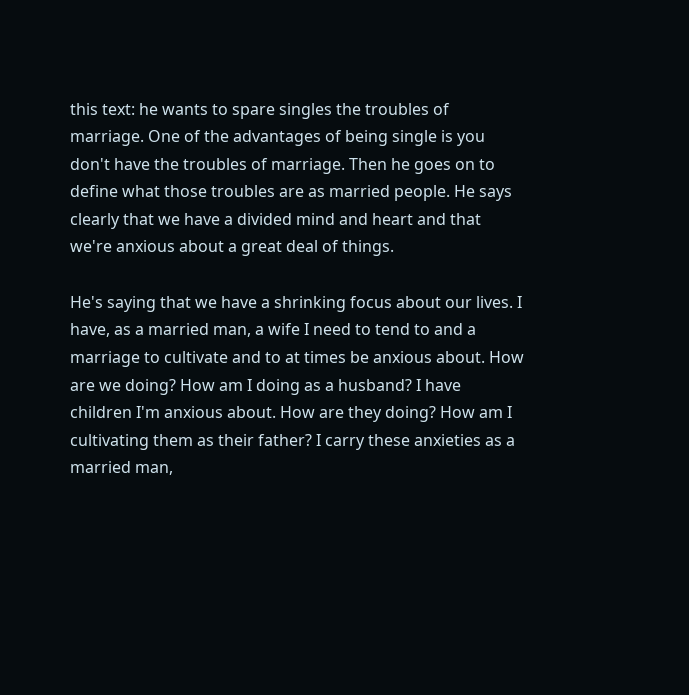this text: he wants to spare singles the troubles of marriage. One of the advantages of being single is you don't have the troubles of marriage. Then he goes on to define what those troubles are as married people. He says clearly that we have a divided mind and heart and that we're anxious about a great deal of things.

He's saying that we have a shrinking focus about our lives. I have, as a married man, a wife I need to tend to and a marriage to cultivate and to at times be anxious about. How are we doing? How am I doing as a husband? I have children I'm anxious about. How are they doing? How am I cultivating them as their father? I carry these anxieties as a married man,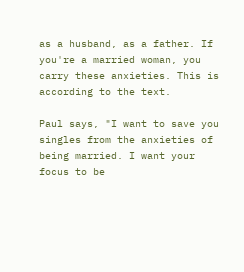as a husband, as a father. If you're a married woman, you carry these anxieties. This is according to the text.

Paul says, "I want to save you singles from the anxieties of being married. I want your focus to be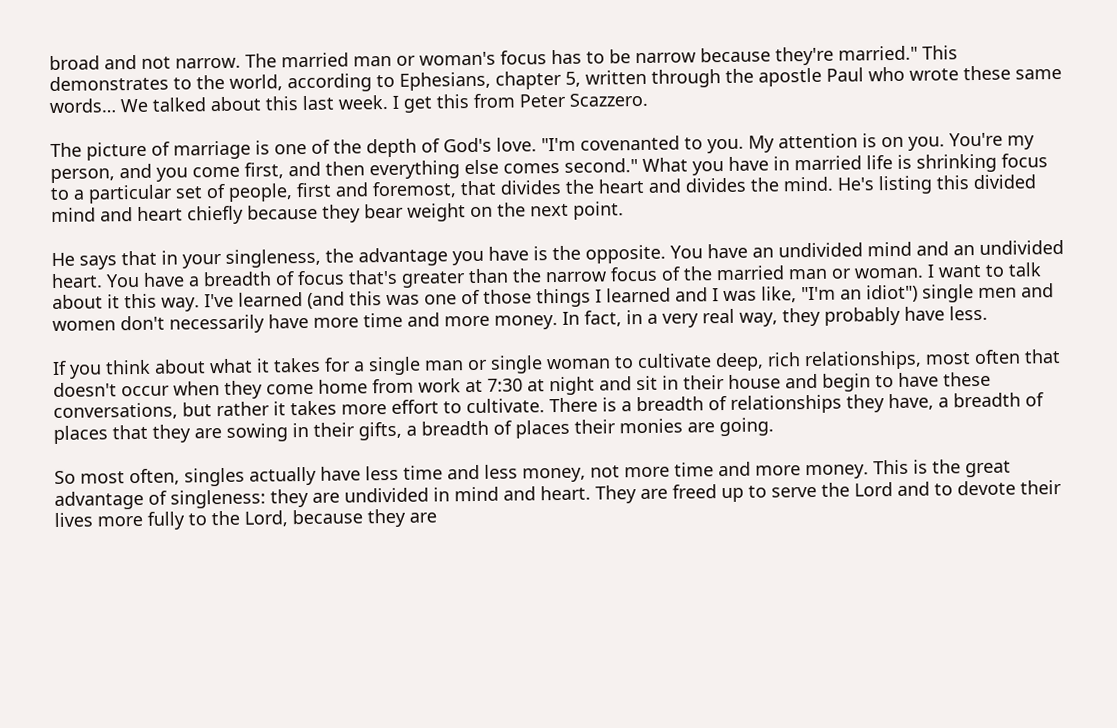broad and not narrow. The married man or woman's focus has to be narrow because they're married." This demonstrates to the world, according to Ephesians, chapter 5, written through the apostle Paul who wrote these same words… We talked about this last week. I get this from Peter Scazzero.

The picture of marriage is one of the depth of God's love. "I'm covenanted to you. My attention is on you. You're my person, and you come first, and then everything else comes second." What you have in married life is shrinking focus to a particular set of people, first and foremost, that divides the heart and divides the mind. He's listing this divided mind and heart chiefly because they bear weight on the next point.

He says that in your singleness, the advantage you have is the opposite. You have an undivided mind and an undivided heart. You have a breadth of focus that's greater than the narrow focus of the married man or woman. I want to talk about it this way. I've learned (and this was one of those things I learned and I was like, "I'm an idiot") single men and women don't necessarily have more time and more money. In fact, in a very real way, they probably have less.

If you think about what it takes for a single man or single woman to cultivate deep, rich relationships, most often that doesn't occur when they come home from work at 7:30 at night and sit in their house and begin to have these conversations, but rather it takes more effort to cultivate. There is a breadth of relationships they have, a breadth of places that they are sowing in their gifts, a breadth of places their monies are going.

So most often, singles actually have less time and less money, not more time and more money. This is the great advantage of singleness: they are undivided in mind and heart. They are freed up to serve the Lord and to devote their lives more fully to the Lord, because they are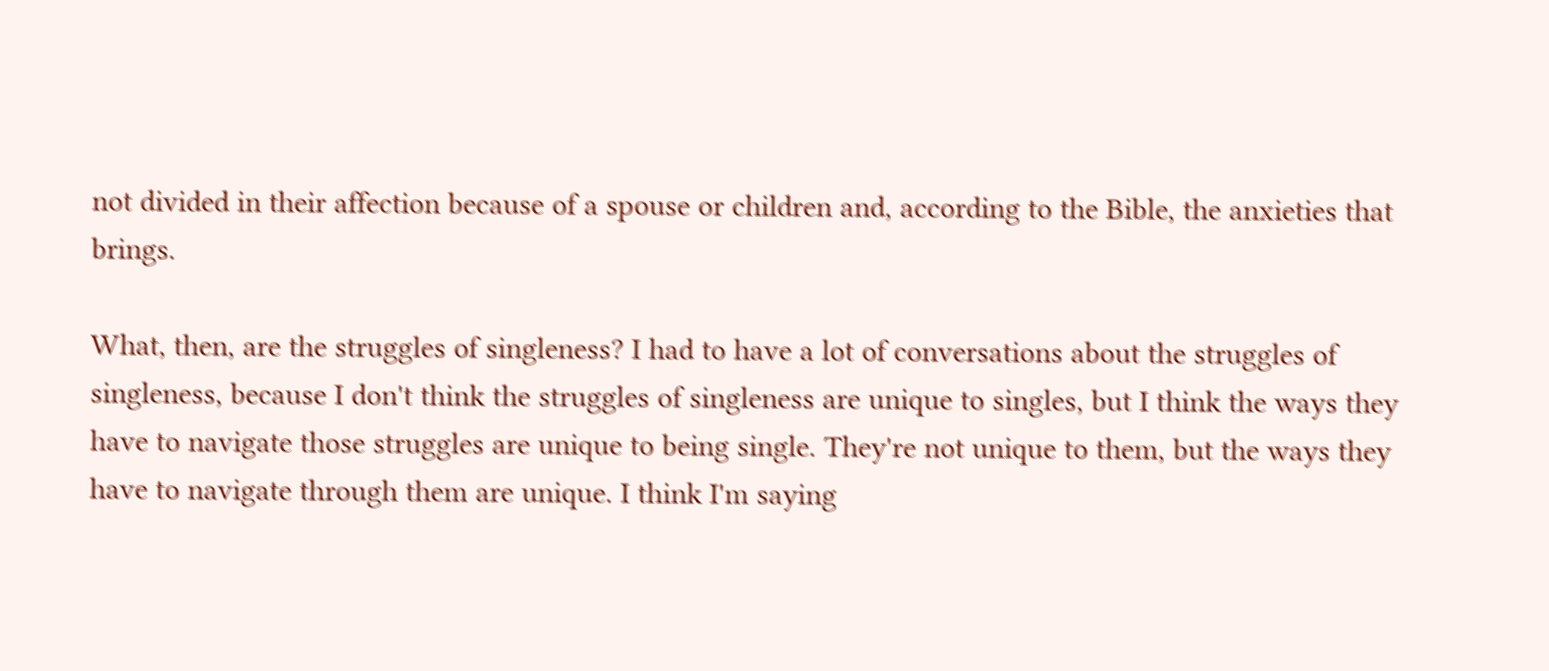not divided in their affection because of a spouse or children and, according to the Bible, the anxieties that brings.

What, then, are the struggles of singleness? I had to have a lot of conversations about the struggles of singleness, because I don't think the struggles of singleness are unique to singles, but I think the ways they have to navigate those struggles are unique to being single. They're not unique to them, but the ways they have to navigate through them are unique. I think I'm saying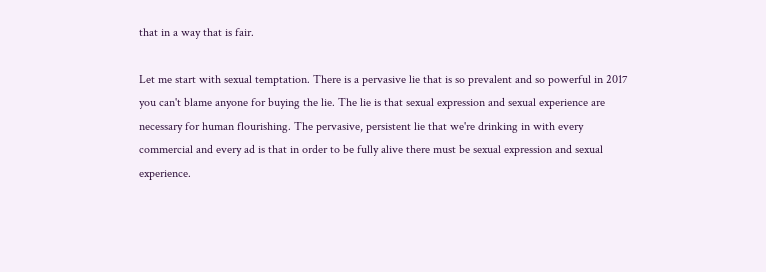that in a way that is fair.

Let me start with sexual temptation. There is a pervasive lie that is so prevalent and so powerful in 2017 you can't blame anyone for buying the lie. The lie is that sexual expression and sexual experience are necessary for human flourishing. The pervasive, persistent lie that we're drinking in with every commercial and every ad is that in order to be fully alive there must be sexual expression and sexual experience.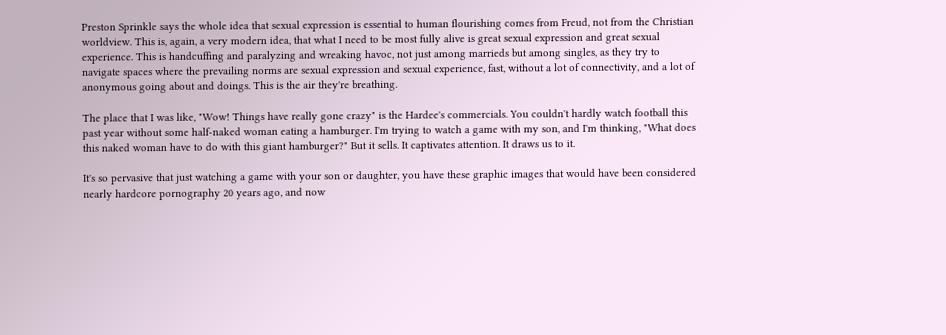Preston Sprinkle says the whole idea that sexual expression is essential to human flourishing comes from Freud, not from the Christian worldview. This is, again, a very modern idea, that what I need to be most fully alive is great sexual expression and great sexual experience. This is handcuffing and paralyzing and wreaking havoc, not just among marrieds but among singles, as they try to navigate spaces where the prevailing norms are sexual expression and sexual experience, fast, without a lot of connectivity, and a lot of anonymous going about and doings. This is the air they're breathing.

The place that I was like, "Wow! Things have really gone crazy" is the Hardee's commercials. You couldn't hardly watch football this past year without some half-naked woman eating a hamburger. I'm trying to watch a game with my son, and I'm thinking, "What does this naked woman have to do with this giant hamburger?" But it sells. It captivates attention. It draws us to it.

It's so pervasive that just watching a game with your son or daughter, you have these graphic images that would have been considered nearly hardcore pornography 20 years ago, and now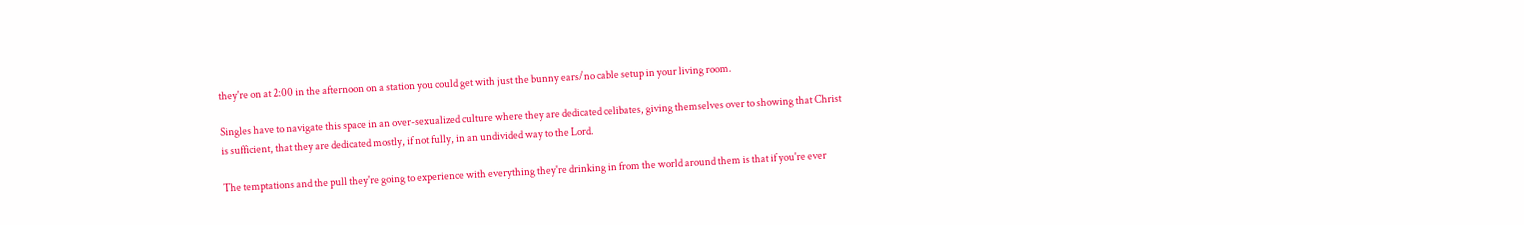they're on at 2:00 in the afternoon on a station you could get with just the bunny ears/no cable setup in your living room.

Singles have to navigate this space in an over-sexualized culture where they are dedicated celibates, giving themselves over to showing that Christ is sufficient, that they are dedicated mostly, if not fully, in an undivided way to the Lord.

The temptations and the pull they're going to experience with everything they're drinking in from the world around them is that if you're ever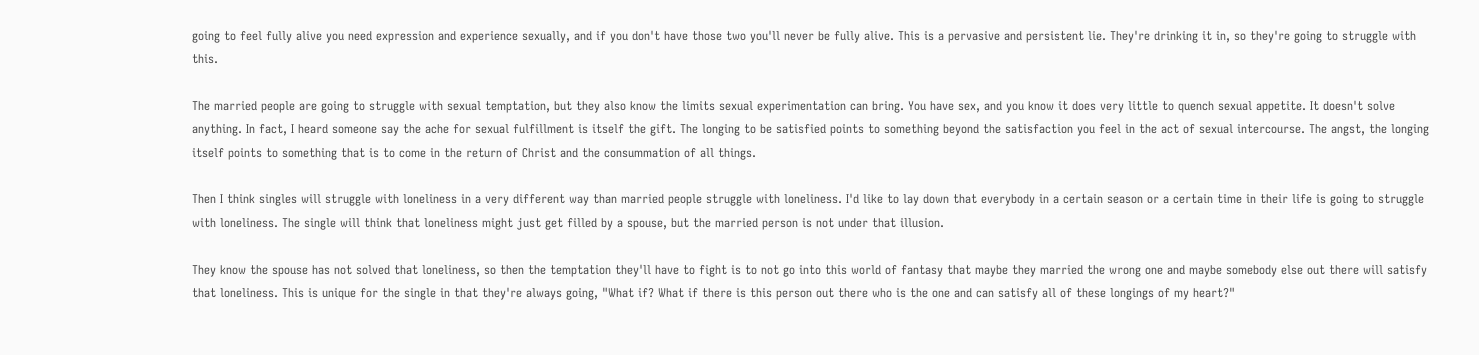going to feel fully alive you need expression and experience sexually, and if you don't have those two you'll never be fully alive. This is a pervasive and persistent lie. They're drinking it in, so they're going to struggle with this.

The married people are going to struggle with sexual temptation, but they also know the limits sexual experimentation can bring. You have sex, and you know it does very little to quench sexual appetite. It doesn't solve anything. In fact, I heard someone say the ache for sexual fulfillment is itself the gift. The longing to be satisfied points to something beyond the satisfaction you feel in the act of sexual intercourse. The angst, the longing itself points to something that is to come in the return of Christ and the consummation of all things.

Then I think singles will struggle with loneliness in a very different way than married people struggle with loneliness. I'd like to lay down that everybody in a certain season or a certain time in their life is going to struggle with loneliness. The single will think that loneliness might just get filled by a spouse, but the married person is not under that illusion.

They know the spouse has not solved that loneliness, so then the temptation they'll have to fight is to not go into this world of fantasy that maybe they married the wrong one and maybe somebody else out there will satisfy that loneliness. This is unique for the single in that they're always going, "What if? What if there is this person out there who is the one and can satisfy all of these longings of my heart?"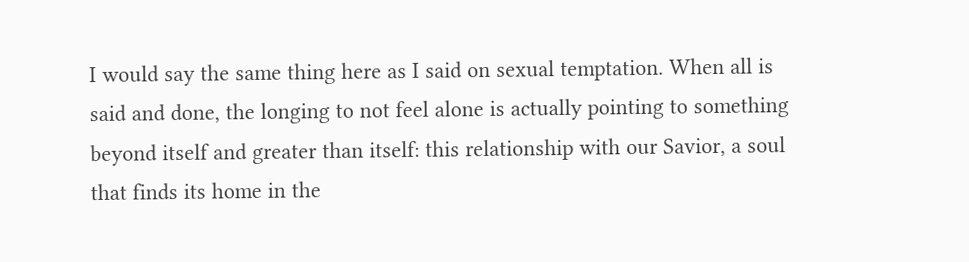I would say the same thing here as I said on sexual temptation. When all is said and done, the longing to not feel alone is actually pointing to something beyond itself and greater than itself: this relationship with our Savior, a soul that finds its home in the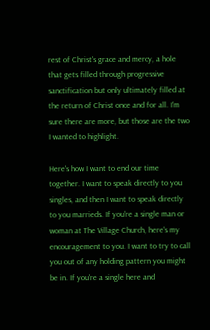rest of Christ's grace and mercy, a hole that gets filled through progressive sanctification but only ultimately filled at the return of Christ once and for all. I'm sure there are more, but those are the two I wanted to highlight.

Here's how I want to end our time together. I want to speak directly to you singles, and then I want to speak directly to you marrieds. If you're a single man or woman at The Village Church, here's my encouragement to you. I want to try to call you out of any holding pattern you might be in. If you're a single here and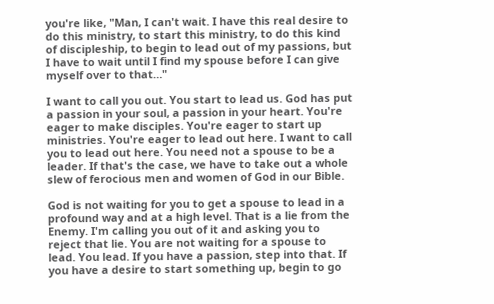you're like, "Man, I can't wait. I have this real desire to do this ministry, to start this ministry, to do this kind of discipleship, to begin to lead out of my passions, but I have to wait until I find my spouse before I can give myself over to that…"

I want to call you out. You start to lead us. God has put a passion in your soul, a passion in your heart. You're eager to make disciples. You're eager to start up ministries. You're eager to lead out here. I want to call you to lead out here. You need not a spouse to be a leader. If that's the case, we have to take out a whole slew of ferocious men and women of God in our Bible.

God is not waiting for you to get a spouse to lead in a profound way and at a high level. That is a lie from the Enemy. I'm calling you out of it and asking you to reject that lie. You are not waiting for a spouse to lead. You lead. If you have a passion, step into that. If you have a desire to start something up, begin to go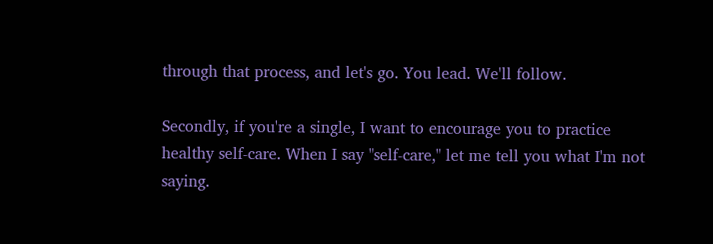through that process, and let's go. You lead. We'll follow.

Secondly, if you're a single, I want to encourage you to practice healthy self-care. When I say "self-care," let me tell you what I'm not saying.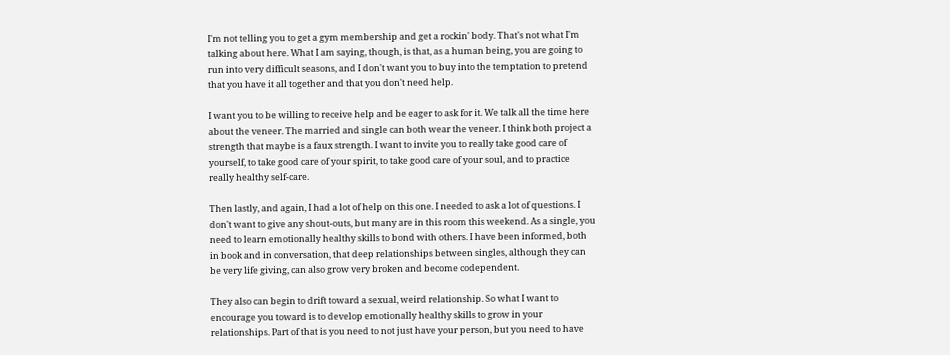I'm not telling you to get a gym membership and get a rockin' body. That's not what I'm talking about here. What I am saying, though, is that, as a human being, you are going to run into very difficult seasons, and I don't want you to buy into the temptation to pretend that you have it all together and that you don't need help.

I want you to be willing to receive help and be eager to ask for it. We talk all the time here about the veneer. The married and single can both wear the veneer. I think both project a strength that maybe is a faux strength. I want to invite you to really take good care of yourself, to take good care of your spirit, to take good care of your soul, and to practice really healthy self-care.

Then lastly, and again, I had a lot of help on this one. I needed to ask a lot of questions. I don't want to give any shout-outs, but many are in this room this weekend. As a single, you need to learn emotionally healthy skills to bond with others. I have been informed, both in book and in conversation, that deep relationships between singles, although they can be very life giving, can also grow very broken and become codependent.

They also can begin to drift toward a sexual, weird relationship. So what I want to encourage you toward is to develop emotionally healthy skills to grow in your relationships. Part of that is you need to not just have your person, but you need to have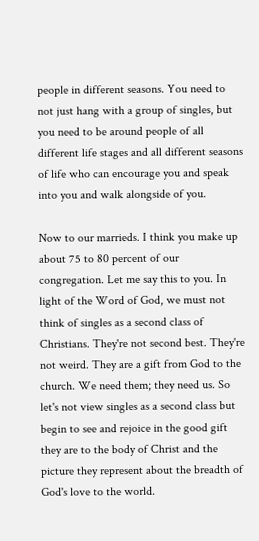people in different seasons. You need to not just hang with a group of singles, but you need to be around people of all different life stages and all different seasons of life who can encourage you and speak into you and walk alongside of you.

Now to our marrieds. I think you make up about 75 to 80 percent of our congregation. Let me say this to you. In light of the Word of God, we must not think of singles as a second class of Christians. They're not second best. They're not weird. They are a gift from God to the church. We need them; they need us. So let's not view singles as a second class but begin to see and rejoice in the good gift they are to the body of Christ and the picture they represent about the breadth of God's love to the world.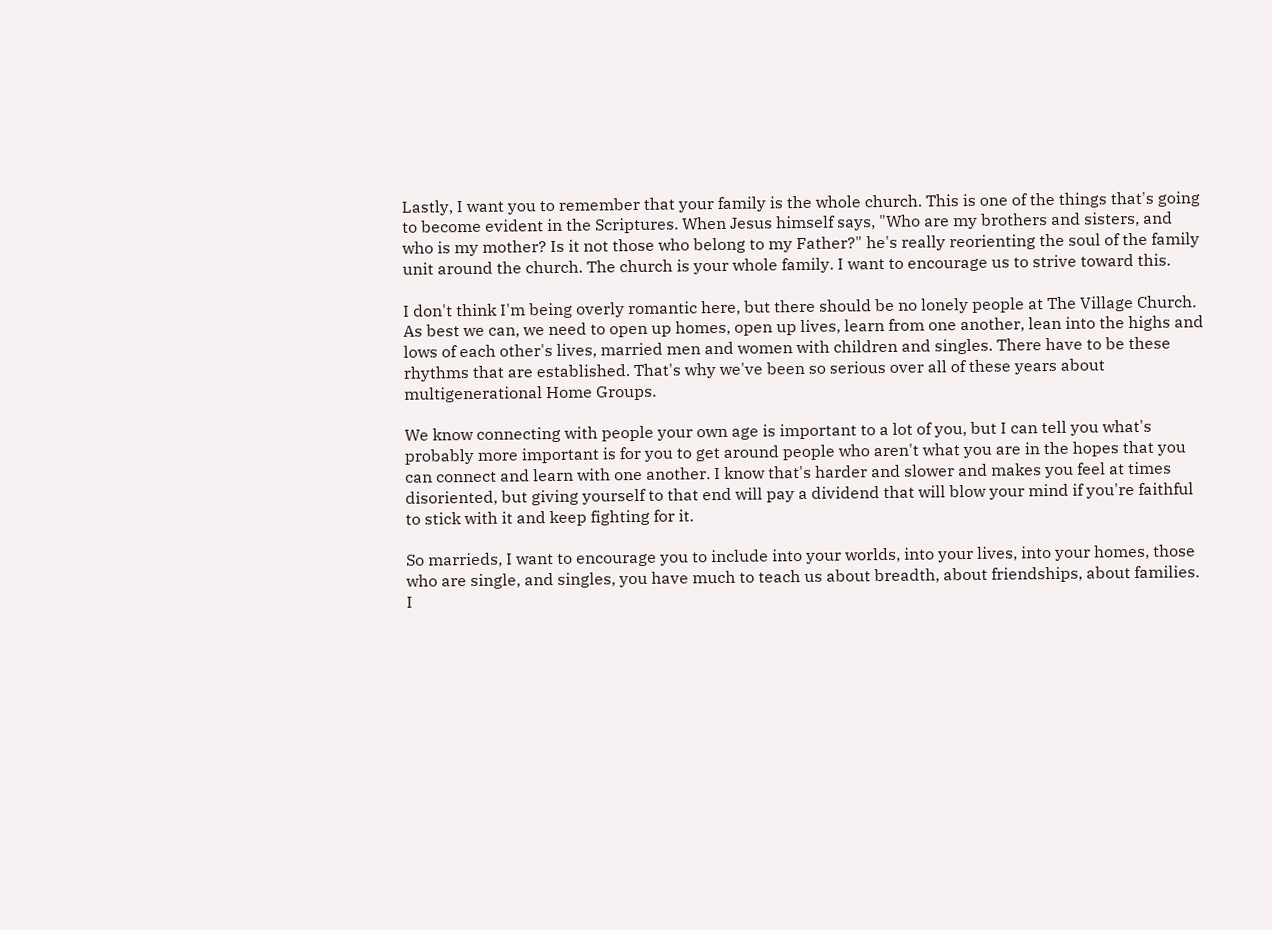Lastly, I want you to remember that your family is the whole church. This is one of the things that's going to become evident in the Scriptures. When Jesus himself says, "Who are my brothers and sisters, and who is my mother? Is it not those who belong to my Father?" he's really reorienting the soul of the family unit around the church. The church is your whole family. I want to encourage us to strive toward this.

I don't think I'm being overly romantic here, but there should be no lonely people at The Village Church. As best we can, we need to open up homes, open up lives, learn from one another, lean into the highs and lows of each other's lives, married men and women with children and singles. There have to be these rhythms that are established. That's why we've been so serious over all of these years about multigenerational Home Groups.

We know connecting with people your own age is important to a lot of you, but I can tell you what's probably more important is for you to get around people who aren't what you are in the hopes that you can connect and learn with one another. I know that's harder and slower and makes you feel at times disoriented, but giving yourself to that end will pay a dividend that will blow your mind if you're faithful to stick with it and keep fighting for it.

So marrieds, I want to encourage you to include into your worlds, into your lives, into your homes, those who are single, and singles, you have much to teach us about breadth, about friendships, about families. I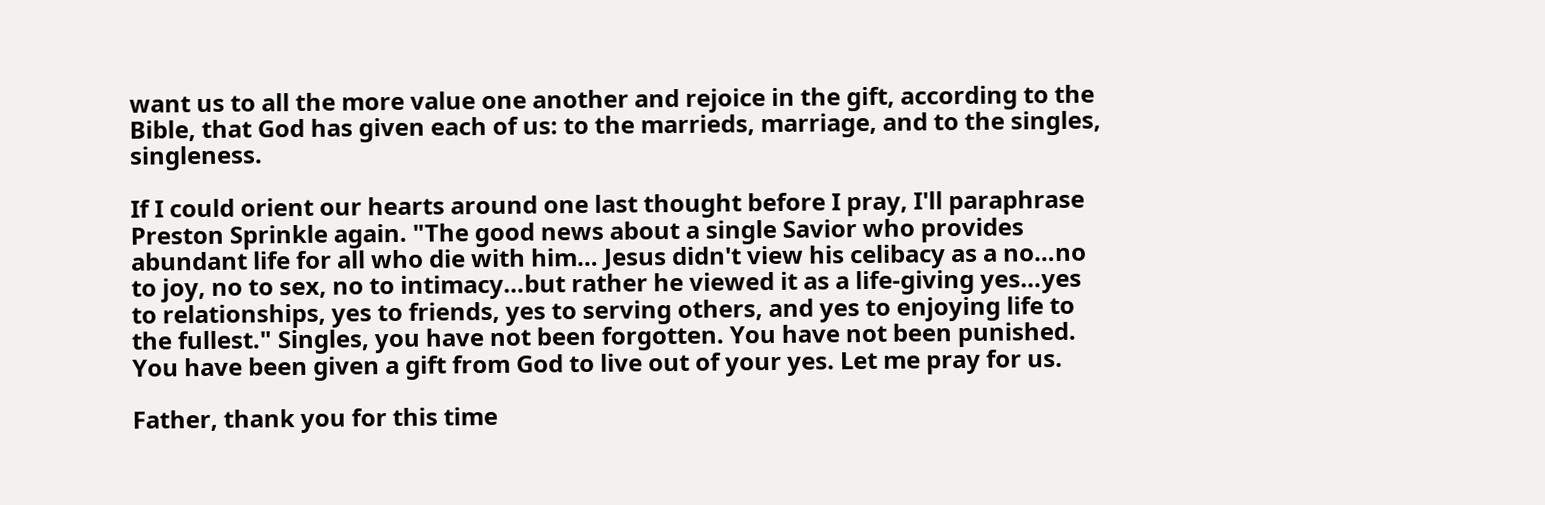want us to all the more value one another and rejoice in the gift, according to the Bible, that God has given each of us: to the marrieds, marriage, and to the singles, singleness.

If I could orient our hearts around one last thought before I pray, I'll paraphrase Preston Sprinkle again. "The good news about a single Savior who provides abundant life for all who die with him… Jesus didn't view his celibacy as a no…no to joy, no to sex, no to intimacy…but rather he viewed it as a life-giving yes…yes to relationships, yes to friends, yes to serving others, and yes to enjoying life to the fullest." Singles, you have not been forgotten. You have not been punished. You have been given a gift from God to live out of your yes. Let me pray for us.

Father, thank you for this time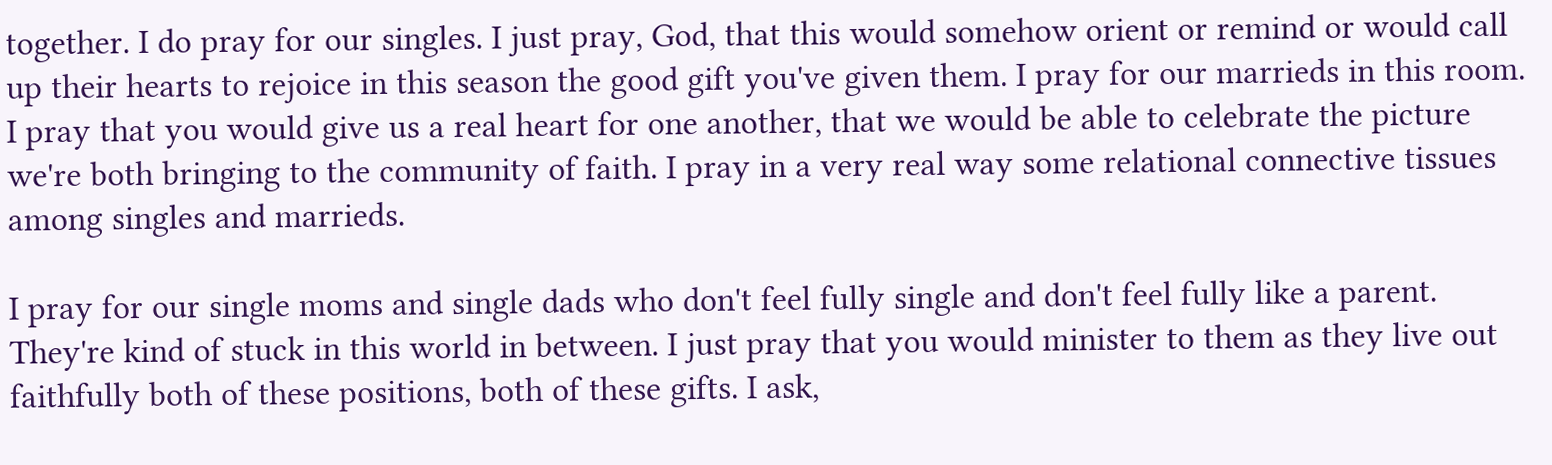together. I do pray for our singles. I just pray, God, that this would somehow orient or remind or would call up their hearts to rejoice in this season the good gift you've given them. I pray for our marrieds in this room. I pray that you would give us a real heart for one another, that we would be able to celebrate the picture we're both bringing to the community of faith. I pray in a very real way some relational connective tissues among singles and marrieds.

I pray for our single moms and single dads who don't feel fully single and don't feel fully like a parent. They're kind of stuck in this world in between. I just pray that you would minister to them as they live out faithfully both of these positions, both of these gifts. I ask,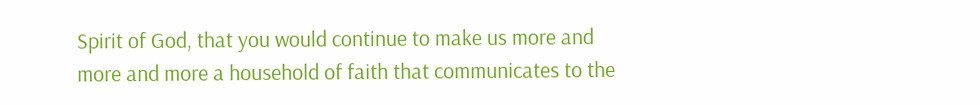Spirit of God, that you would continue to make us more and more and more a household of faith that communicates to the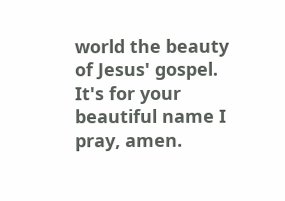world the beauty of Jesus' gospel. It's for your beautiful name I pray, amen.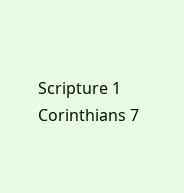Scripture 1 Corinthians 7